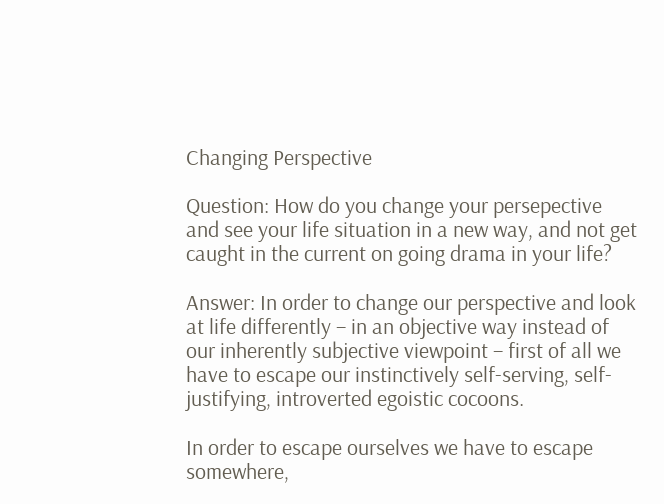Changing Perspective

Question: How do you change your persepective and see your life situation in a new way, and not get caught in the current on going drama in your life?

Answer: In order to change our perspective and look at life differently – in an objective way instead of our inherently subjective viewpoint – first of all we have to escape our instinctively self-serving, self-justifying, introverted egoistic cocoons.

In order to escape ourselves we have to escape somewhere,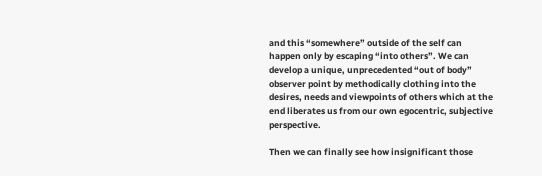and this “somewhere” outside of the self can happen only by escaping “into others”. We can develop a unique, unprecedented “out of body” observer point by methodically clothing into the desires, needs and viewpoints of others which at the end liberates us from our own egocentric, subjective perspective.

Then we can finally see how insignificant those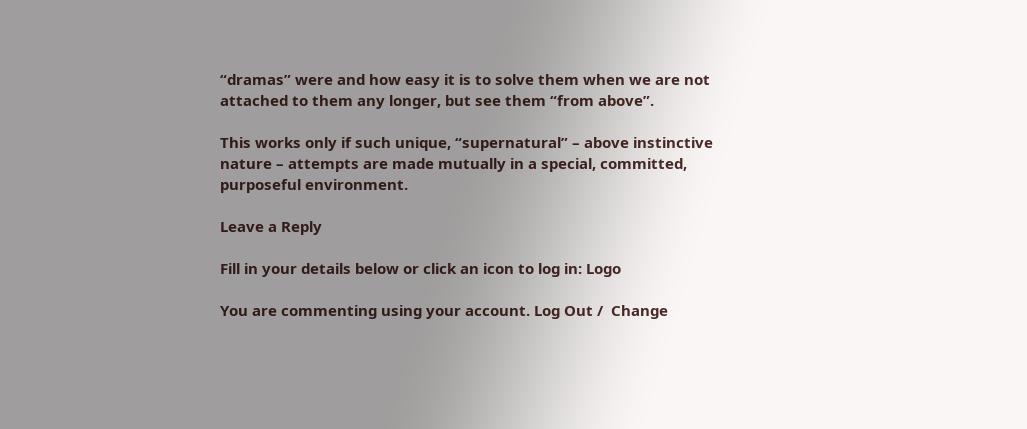“dramas” were and how easy it is to solve them when we are not attached to them any longer, but see them “from above”.

This works only if such unique, “supernatural” – above instinctive nature – attempts are made mutually in a special, committed, purposeful environment.

Leave a Reply

Fill in your details below or click an icon to log in: Logo

You are commenting using your account. Log Out /  Change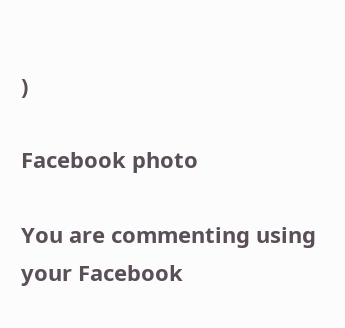)

Facebook photo

You are commenting using your Facebook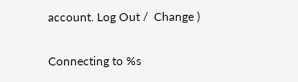account. Log Out /  Change )

Connecting to %s